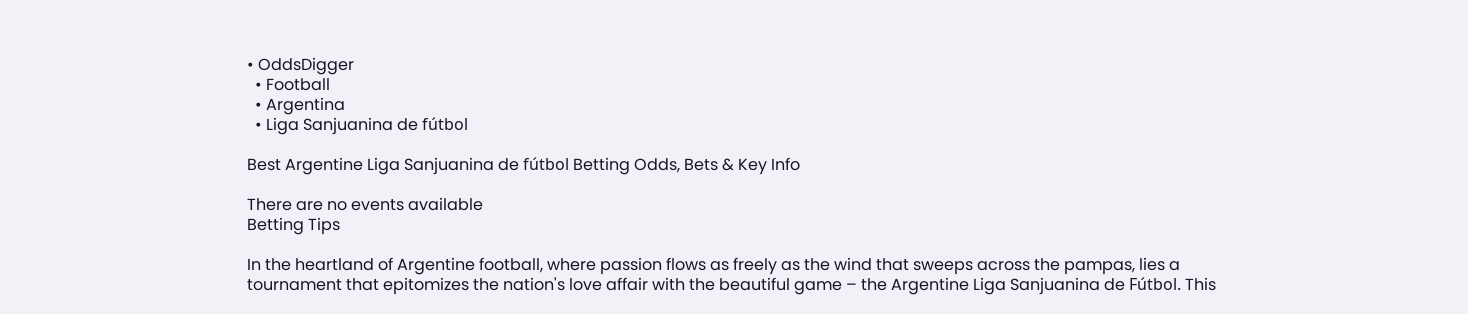• OddsDigger
  • Football
  • Argentina
  • Liga Sanjuanina de fútbol

Best Argentine Liga Sanjuanina de fútbol Betting Odds, Bets & Key Info

There are no events available
Betting Tips

In the heartland of Argentine football, where passion flows as freely as the wind that sweeps across the pampas, lies a tournament that epitomizes the nation's love affair with the beautiful game – the Argentine Liga Sanjuanina de Fútbol. This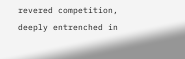revered competition, deeply entrenched in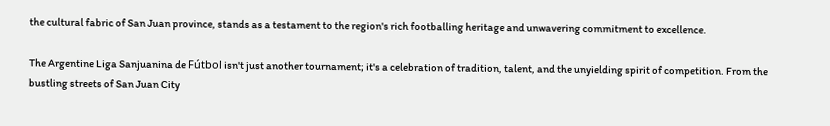the cultural fabric of San Juan province, stands as a testament to the region's rich footballing heritage and unwavering commitment to excellence.

The Argentine Liga Sanjuanina de Fútbol isn't just another tournament; it's a celebration of tradition, talent, and the unyielding spirit of competition. From the bustling streets of San Juan City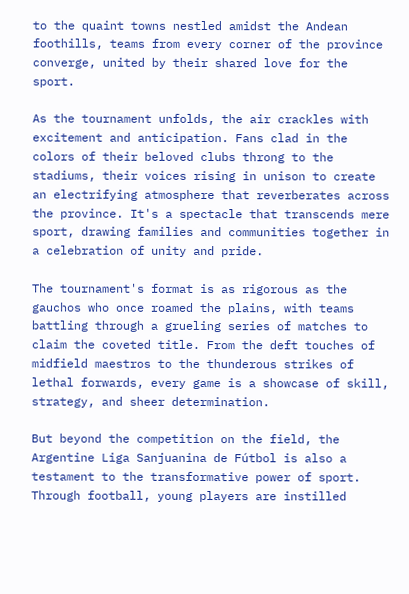to the quaint towns nestled amidst the Andean foothills, teams from every corner of the province converge, united by their shared love for the sport.

As the tournament unfolds, the air crackles with excitement and anticipation. Fans clad in the colors of their beloved clubs throng to the stadiums, their voices rising in unison to create an electrifying atmosphere that reverberates across the province. It's a spectacle that transcends mere sport, drawing families and communities together in a celebration of unity and pride.

The tournament's format is as rigorous as the gauchos who once roamed the plains, with teams battling through a grueling series of matches to claim the coveted title. From the deft touches of midfield maestros to the thunderous strikes of lethal forwards, every game is a showcase of skill, strategy, and sheer determination.

But beyond the competition on the field, the Argentine Liga Sanjuanina de Fútbol is also a testament to the transformative power of sport. Through football, young players are instilled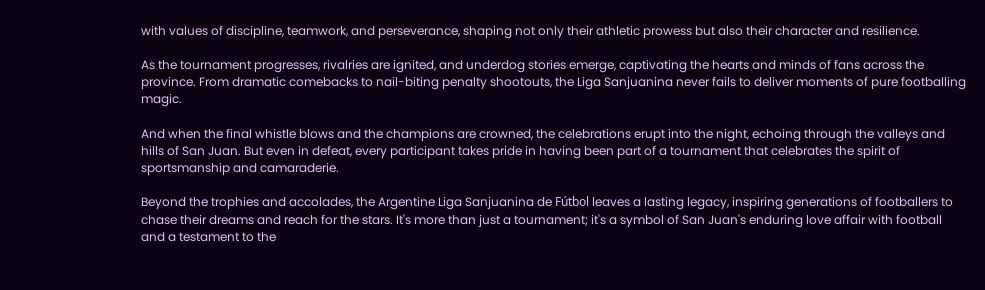with values of discipline, teamwork, and perseverance, shaping not only their athletic prowess but also their character and resilience.

As the tournament progresses, rivalries are ignited, and underdog stories emerge, captivating the hearts and minds of fans across the province. From dramatic comebacks to nail-biting penalty shootouts, the Liga Sanjuanina never fails to deliver moments of pure footballing magic.

And when the final whistle blows and the champions are crowned, the celebrations erupt into the night, echoing through the valleys and hills of San Juan. But even in defeat, every participant takes pride in having been part of a tournament that celebrates the spirit of sportsmanship and camaraderie.

Beyond the trophies and accolades, the Argentine Liga Sanjuanina de Fútbol leaves a lasting legacy, inspiring generations of footballers to chase their dreams and reach for the stars. It's more than just a tournament; it's a symbol of San Juan's enduring love affair with football and a testament to the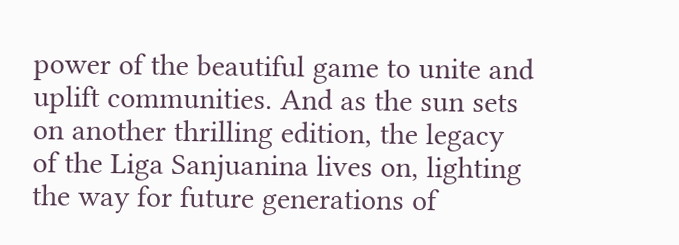power of the beautiful game to unite and uplift communities. And as the sun sets on another thrilling edition, the legacy of the Liga Sanjuanina lives on, lighting the way for future generations of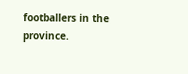footballers in the province.